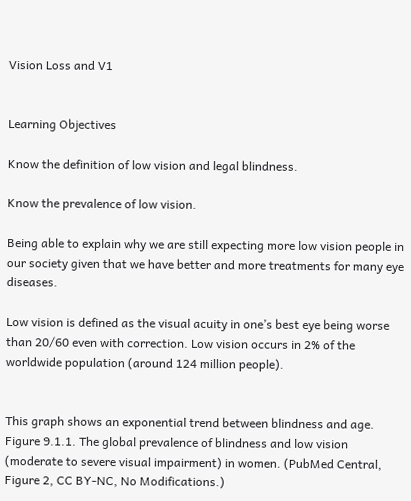Vision Loss and V1


Learning Objectives

Know the definition of low vision and legal blindness.

Know the prevalence of low vision.

Being able to explain why we are still expecting more low vision people in our society given that we have better and more treatments for many eye diseases.

Low vision is defined as the visual acuity in one’s best eye being worse than 20/60 even with correction. Low vision occurs in 2% of the worldwide population (around 124 million people).


This graph shows an exponential trend between blindness and age.
Figure 9.1.1. The global prevalence of blindness and low vision (moderate to severe visual impairment) in women. (PubMed Central, Figure 2, CC BY-NC, No Modifications.)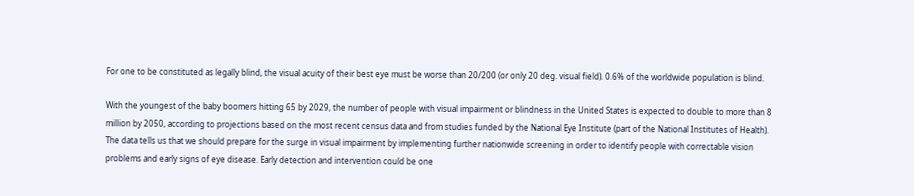For one to be constituted as legally blind, the visual acuity of their best eye must be worse than 20/200 (or only 20 deg. visual field). 0.6% of the worldwide population is blind.

With the youngest of the baby boomers hitting 65 by 2029, the number of people with visual impairment or blindness in the United States is expected to double to more than 8 million by 2050, according to projections based on the most recent census data and from studies funded by the National Eye Institute (part of the National Institutes of Health). The data tells us that we should prepare for the surge in visual impairment by implementing further nationwide screening in order to identify people with correctable vision problems and early signs of eye disease. Early detection and intervention could be one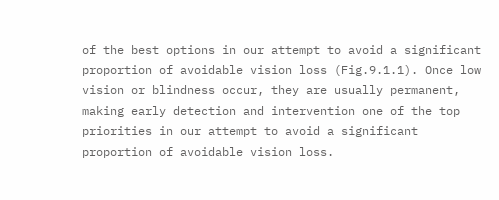of the best options in our attempt to avoid a significant proportion of avoidable vision loss (Fig.9.1.1). Once low vision or blindness occur, they are usually permanent, making early detection and intervention one of the top priorities in our attempt to avoid a significant proportion of avoidable vision loss.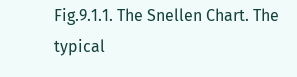Fig.9.1.1. The Snellen Chart. The typical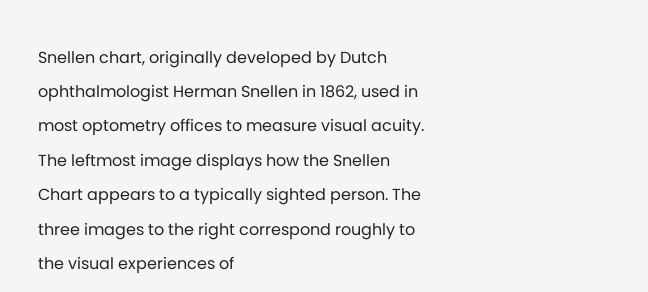Snellen chart, originally developed by Dutch ophthalmologist Herman Snellen in 1862, used in most optometry offices to measure visual acuity. The leftmost image displays how the Snellen Chart appears to a typically sighted person. The three images to the right correspond roughly to the visual experiences of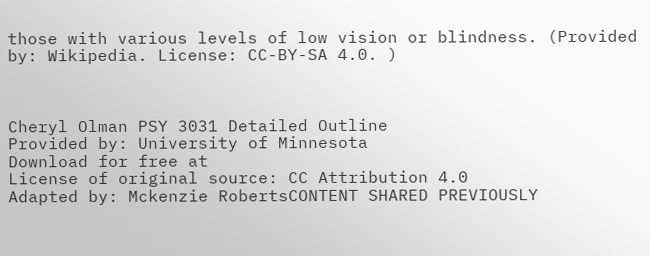those with various levels of low vision or blindness. (Provided by: Wikipedia. License: CC-BY-SA 4.0. )



Cheryl Olman PSY 3031 Detailed Outline
Provided by: University of Minnesota
Download for free at
License of original source: CC Attribution 4.0
Adapted by: Mckenzie RobertsCONTENT SHARED PREVIOUSLY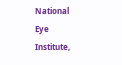National Eye Institute,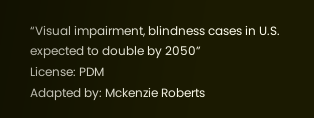“Visual impairment, blindness cases in U.S. expected to double by 2050”
License: PDM
Adapted by: Mckenzie Roberts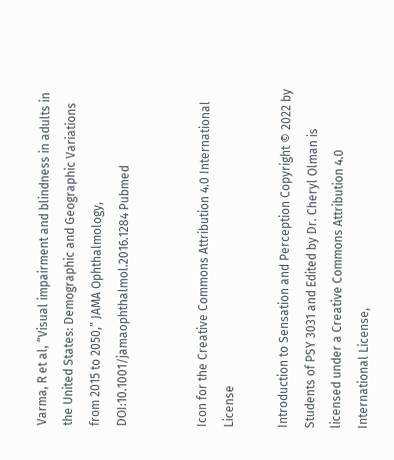Varma, R et al, “Visual impairment and blindness in adults in the United States: Demographic and Geographic Variations from 2015 to 2050,” JAMA Ophthalmology, DOI:10.1001/jamaophthalmol.2016.1284 Pubmed


Icon for the Creative Commons Attribution 4.0 International License

Introduction to Sensation and Perception Copyright © 2022 by Students of PSY 3031 and Edited by Dr. Cheryl Olman is licensed under a Creative Commons Attribution 4.0 International License,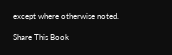except where otherwise noted.

Share This Book